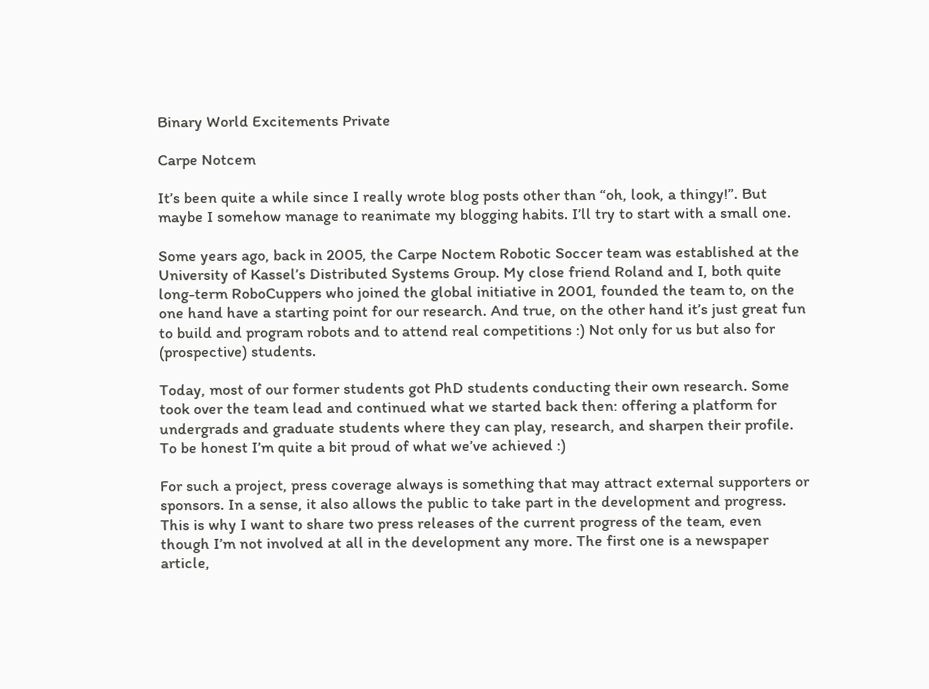Binary World Excitements Private

Carpe Notcem

It’s been quite a while since I really wrote blog posts other than “oh, look, a thingy!”. But maybe I somehow manage to reanimate my blogging habits. I’ll try to start with a small one.

Some years ago, back in 2005, the Carpe Noctem Robotic Soccer team was established at the University of Kassel’s Distributed Systems Group. My close friend Roland and I, both quite long-term RoboCuppers who joined the global initiative in 2001, founded the team to, on the one hand have a starting point for our research. And true, on the other hand it’s just great fun to build and program robots and to attend real competitions :) Not only for us but also for (prospective) students.

Today, most of our former students got PhD students conducting their own research. Some took over the team lead and continued what we started back then: offering a platform for undergrads and graduate students where they can play, research, and sharpen their profile. To be honest I’m quite a bit proud of what we’ve achieved :)

For such a project, press coverage always is something that may attract external supporters or sponsors. In a sense, it also allows the public to take part in the development and progress. This is why I want to share two press releases of the current progress of the team, even though I’m not involved at all in the development any more. The first one is a newspaper article,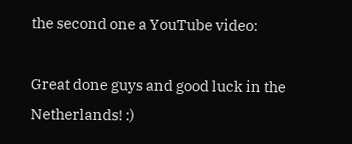the second one a YouTube video:

Great done guys and good luck in the Netherlands! :)